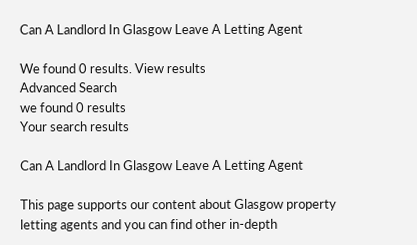Can A Landlord In Glasgow Leave A Letting Agent

We found 0 results. View results
Advanced Search
we found 0 results
Your search results

Can A Landlord In Glasgow Leave A Letting Agent

This page supports our content about Glasgow property letting agents and you can find other in-depth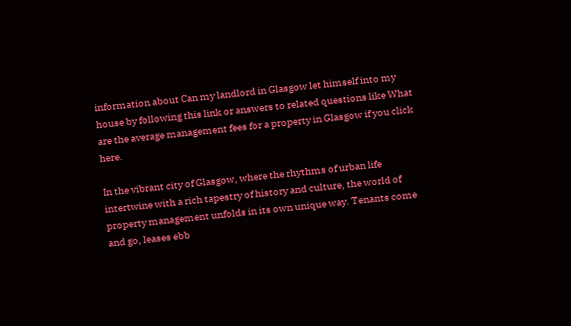information about Can my landlord in Glasgow let himself into my house by following this link or answers to related questions like What are the average management fees for a property in Glasgow if you click here.

In the vibrant city of Glasgow, where the rhythms of urban life intertwine with a rich tapestry of history and culture, the world of property management unfolds in its own unique way. Tenants come and go, leases ebb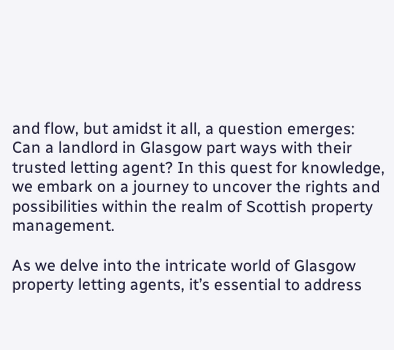and flow, but amidst it all, a question emerges: Can a landlord in Glasgow part ways with their trusted letting agent? In this quest for knowledge, we embark on a journey to uncover the rights and possibilities within the realm of Scottish property management.

As we delve into the intricate world of Glasgow property letting agents, it’s essential to address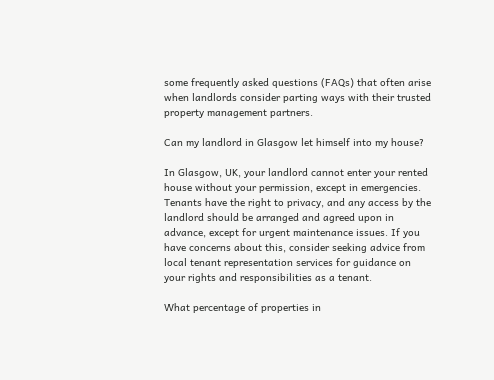some frequently asked questions (FAQs) that often arise when landlords consider parting ways with their trusted property management partners.

Can my landlord in Glasgow let himself into my house?

In Glasgow, UK, your landlord cannot enter your rented house without your permission, except in emergencies. Tenants have the right to privacy, and any access by the landlord should be arranged and agreed upon in advance, except for urgent maintenance issues. If you have concerns about this, consider seeking advice from local tenant representation services for guidance on your rights and responsibilities as a tenant.

What percentage of properties in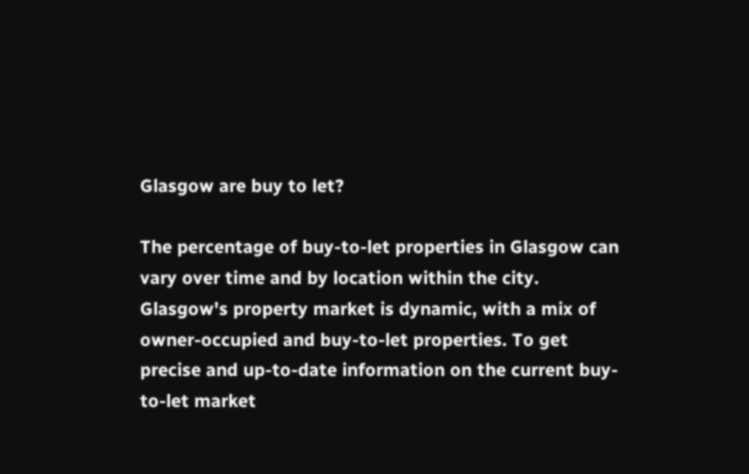Glasgow are buy to let?

The percentage of buy-to-let properties in Glasgow can vary over time and by location within the city. Glasgow's property market is dynamic, with a mix of owner-occupied and buy-to-let properties. To get precise and up-to-date information on the current buy-to-let market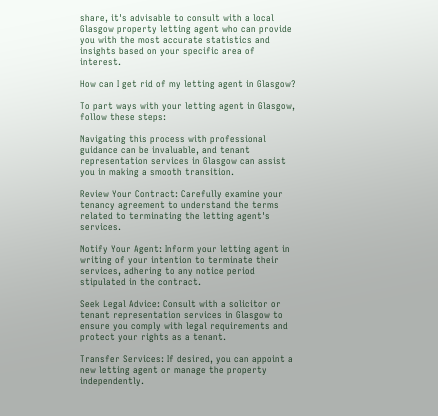share, it's advisable to consult with a local Glasgow property letting agent who can provide you with the most accurate statistics and insights based on your specific area of interest.

How can I get rid of my letting agent in Glasgow?

To part ways with your letting agent in Glasgow, follow these steps:

Navigating this process with professional guidance can be invaluable, and tenant representation services in Glasgow can assist you in making a smooth transition.

Review Your Contract: Carefully examine your tenancy agreement to understand the terms related to terminating the letting agent's services.

Notify Your Agent: Inform your letting agent in writing of your intention to terminate their services, adhering to any notice period stipulated in the contract.

Seek Legal Advice: Consult with a solicitor or tenant representation services in Glasgow to ensure you comply with legal requirements and protect your rights as a tenant.

Transfer Services: If desired, you can appoint a new letting agent or manage the property independently.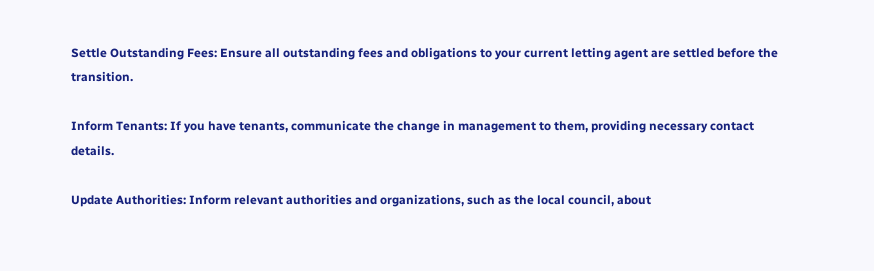Settle Outstanding Fees: Ensure all outstanding fees and obligations to your current letting agent are settled before the transition.

Inform Tenants: If you have tenants, communicate the change in management to them, providing necessary contact details.

Update Authorities: Inform relevant authorities and organizations, such as the local council, about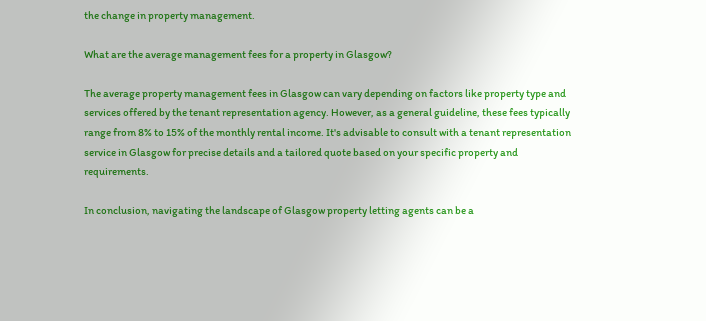the change in property management.

What are the average management fees for a property in Glasgow?

The average property management fees in Glasgow can vary depending on factors like property type and services offered by the tenant representation agency. However, as a general guideline, these fees typically range from 8% to 15% of the monthly rental income. It's advisable to consult with a tenant representation service in Glasgow for precise details and a tailored quote based on your specific property and requirements.

In conclusion, navigating the landscape of Glasgow property letting agents can be a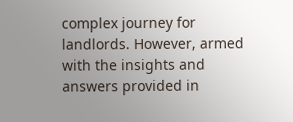complex journey for landlords. However, armed with the insights and answers provided in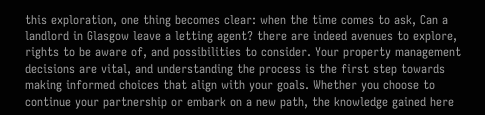this exploration, one thing becomes clear: when the time comes to ask, Can a landlord in Glasgow leave a letting agent? there are indeed avenues to explore, rights to be aware of, and possibilities to consider. Your property management decisions are vital, and understanding the process is the first step towards making informed choices that align with your goals. Whether you choose to continue your partnership or embark on a new path, the knowledge gained here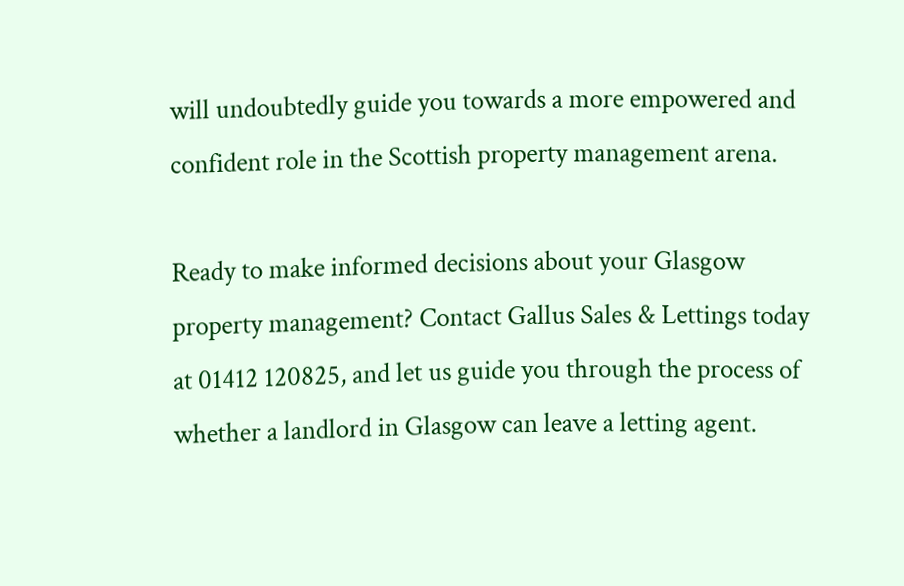will undoubtedly guide you towards a more empowered and confident role in the Scottish property management arena.

Ready to make informed decisions about your Glasgow property management? Contact Gallus Sales & Lettings today at 01412 120825, and let us guide you through the process of whether a landlord in Glasgow can leave a letting agent.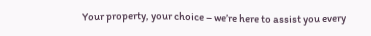Your property, your choice – we’re here to assist you every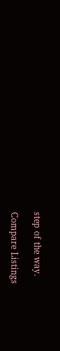step of the way.

Compare Listings